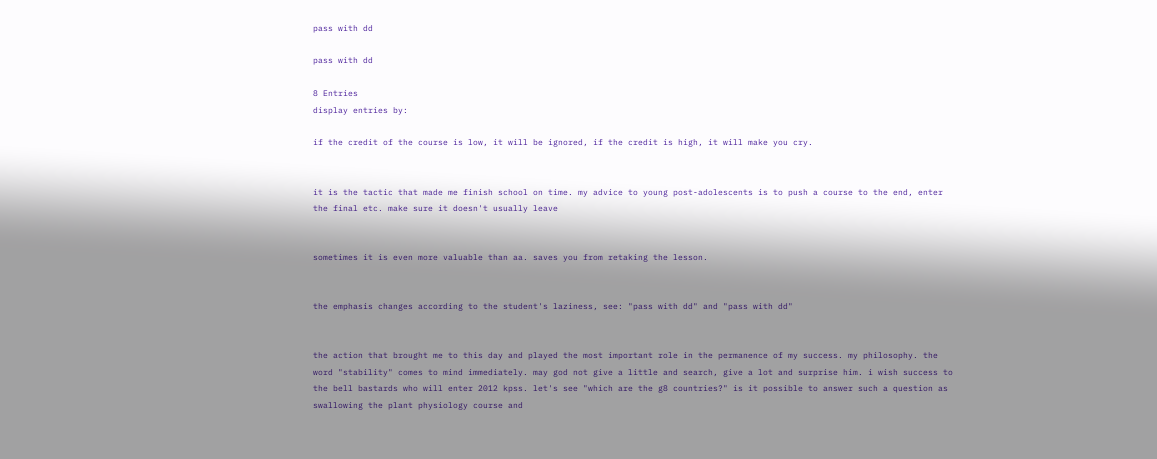pass with dd

pass with dd

8 Entries
display entries by:

if the credit of the course is low, it will be ignored, if the credit is high, it will make you cry.


it is the tactic that made me finish school on time. my advice to young post-adolescents is to push a course to the end, enter the final etc. make sure it doesn't usually leave


sometimes it is even more valuable than aa. saves you from retaking the lesson.


the emphasis changes according to the student's laziness, see: "pass with dd" and "pass with dd"


the action that brought me to this day and played the most important role in the permanence of my success. my philosophy. the word "stability" comes to mind immediately. may god not give a little and search, give a lot and surprise him. i wish success to the bell bastards who will enter 2012 kpss. let's see "which are the g8 countries?" is it possible to answer such a question as swallowing the plant physiology course and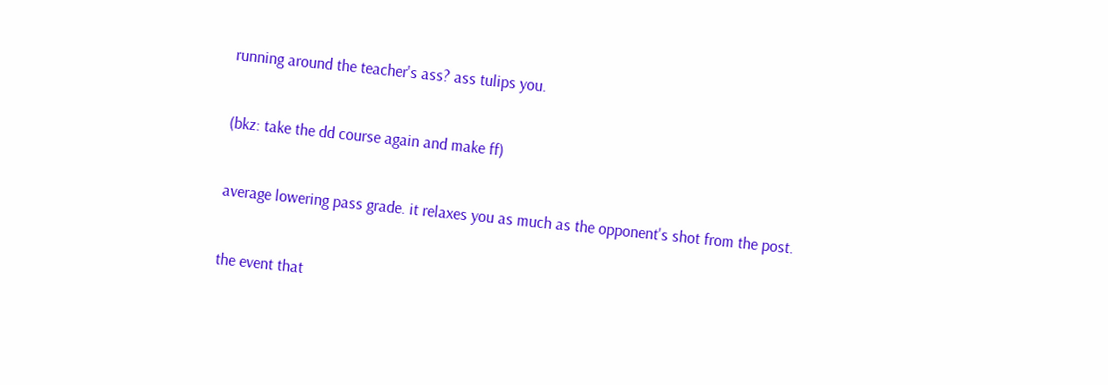running around the teacher's ass? ass tulips you.


(bkz: take the dd course again and make ff)


average lowering pass grade. it relaxes you as much as the opponent's shot from the post.


the event that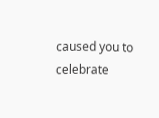caused you to celebrate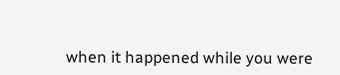when it happened while you were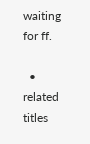waiting for ff.

  • related titles